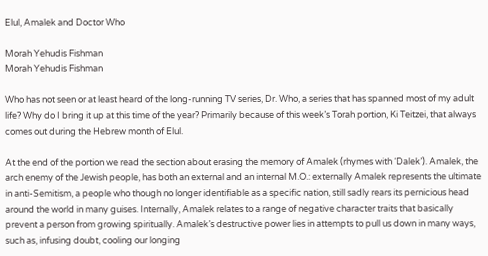Elul, Amalek and Doctor Who

Morah Yehudis Fishman
Morah Yehudis Fishman

Who has not seen or at least heard of the long-running TV series, Dr. Who, a series that has spanned most of my adult life? Why do I bring it up at this time of the year? Primarily because of this week’s Torah portion, Ki Teitzei, that always comes out during the Hebrew month of Elul.

At the end of the portion we read the section about erasing the memory of Amalek (rhymes with ‘Dalek’). Amalek, the arch enemy of the Jewish people, has both an external and an internal M.O.: externally Amalek represents the ultimate in anti-Semitism, a people who though no longer identifiable as a specific nation, still sadly rears its pernicious head around the world in many guises. Internally, Amalek relates to a range of negative character traits that basically prevent a person from growing spiritually. Amalek’s destructive power lies in attempts to pull us down in many ways, such as, infusing doubt, cooling our longing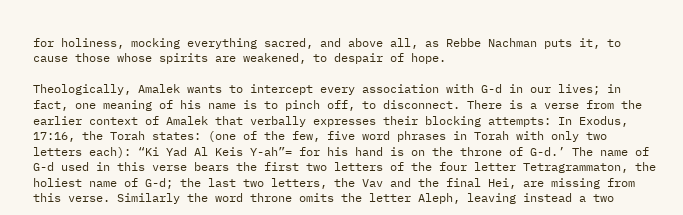for holiness, mocking everything sacred, and above all, as Rebbe Nachman puts it, to cause those whose spirits are weakened, to despair of hope.

Theologically, Amalek wants to intercept every association with G-d in our lives; in fact, one meaning of his name is to pinch off, to disconnect. There is a verse from the earlier context of Amalek that verbally expresses their blocking attempts: In Exodus, 17:16, the Torah states: (one of the few, five word phrases in Torah with only two letters each): “Ki Yad Al Keis Y-ah”= for his hand is on the throne of G-d.’ The name of G-d used in this verse bears the first two letters of the four letter Tetragrammaton, the holiest name of G-d; the last two letters, the Vav and the final Hei, are missing from this verse. Similarly the word throne omits the letter Aleph, leaving instead a two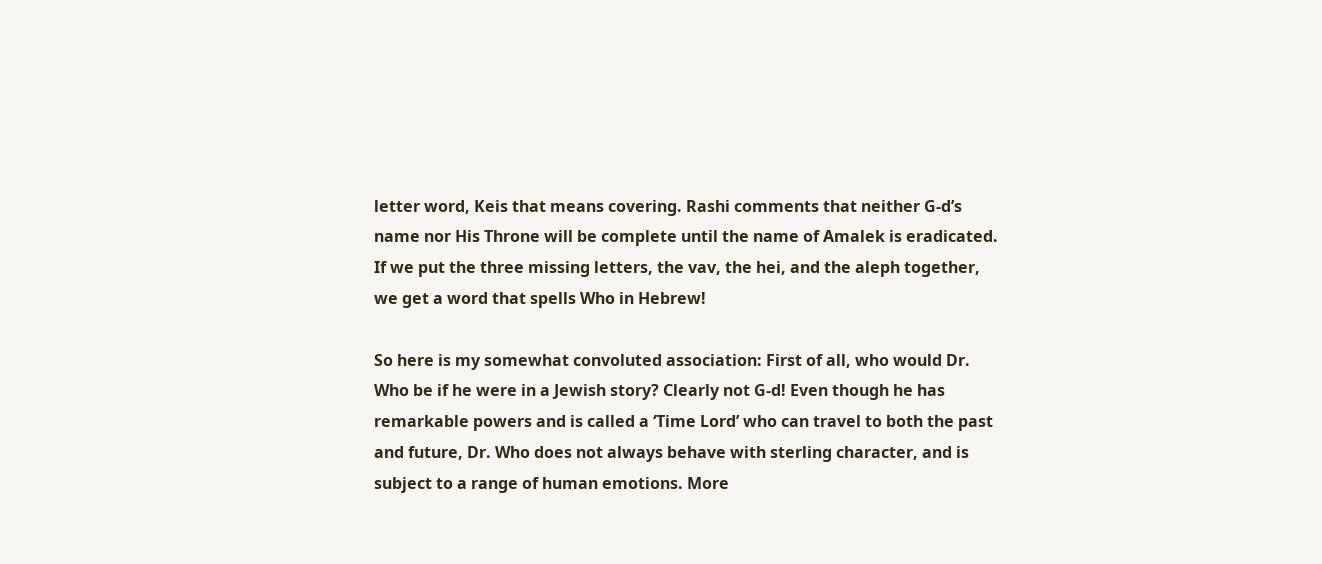letter word, Keis that means covering. Rashi comments that neither G-d’s name nor His Throne will be complete until the name of Amalek is eradicated. If we put the three missing letters, the vav, the hei, and the aleph together, we get a word that spells Who in Hebrew!

So here is my somewhat convoluted association: First of all, who would Dr. Who be if he were in a Jewish story? Clearly not G-d! Even though he has remarkable powers and is called a ‘Time Lord’ who can travel to both the past and future, Dr. Who does not always behave with sterling character, and is subject to a range of human emotions. More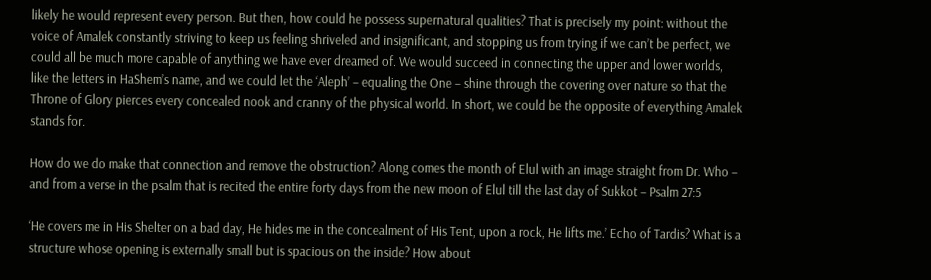likely he would represent every person. But then, how could he possess supernatural qualities? That is precisely my point: without the voice of Amalek constantly striving to keep us feeling shriveled and insignificant, and stopping us from trying if we can’t be perfect, we could all be much more capable of anything we have ever dreamed of. We would succeed in connecting the upper and lower worlds, like the letters in HaShem’s name, and we could let the ‘Aleph’ – equaling the One – shine through the covering over nature so that the Throne of Glory pierces every concealed nook and cranny of the physical world. In short, we could be the opposite of everything Amalek stands for.

How do we do make that connection and remove the obstruction? Along comes the month of Elul with an image straight from Dr. Who – and from a verse in the psalm that is recited the entire forty days from the new moon of Elul till the last day of Sukkot – Psalm 27:5

‘He covers me in His Shelter on a bad day, He hides me in the concealment of His Tent, upon a rock, He lifts me.’ Echo of Tardis? What is a structure whose opening is externally small but is spacious on the inside? How about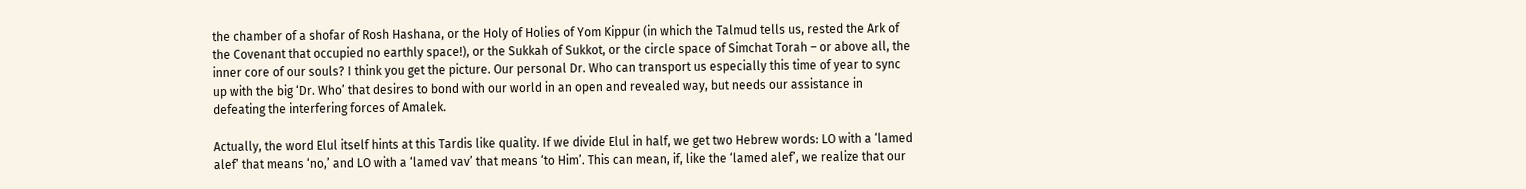the chamber of a shofar of Rosh Hashana, or the Holy of Holies of Yom Kippur (in which the Talmud tells us, rested the Ark of the Covenant that occupied no earthly space!), or the Sukkah of Sukkot, or the circle space of Simchat Torah – or above all, the inner core of our souls? I think you get the picture. Our personal Dr. Who can transport us especially this time of year to sync up with the big ‘Dr. Who’ that desires to bond with our world in an open and revealed way, but needs our assistance in defeating the interfering forces of Amalek.

Actually, the word Elul itself hints at this Tardis like quality. If we divide Elul in half, we get two Hebrew words: LO with a ‘lamed alef’ that means ‘no,’ and LO with a ‘lamed vav’ that means ‘to Him’. This can mean, if, like the ‘lamed alef’, we realize that our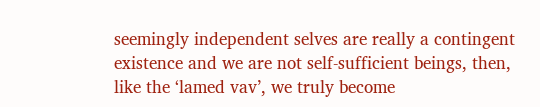seemingly independent selves are really a contingent existence and we are not self-sufficient beings, then, like the ‘lamed vav’, we truly become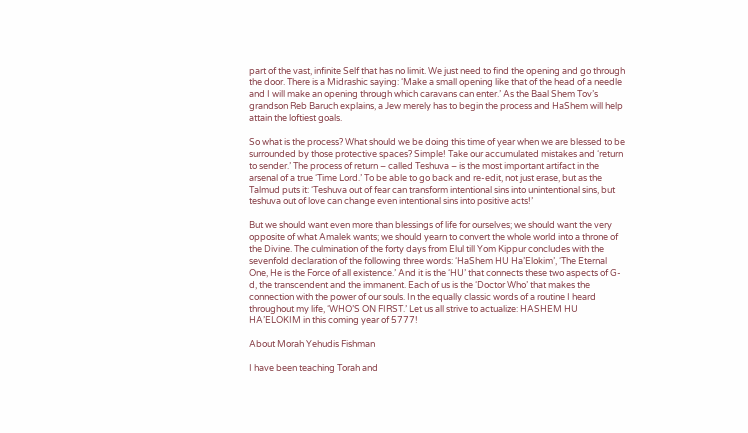part of the vast, infinite Self that has no limit. We just need to find the opening and go through the door. There is a Midrashic saying: ‘Make a small opening like that of the head of a needle and I will make an opening through which caravans can enter.’ As the Baal Shem Tov’s grandson Reb Baruch explains, a Jew merely has to begin the process and HaShem will help attain the loftiest goals.

So what is the process? What should we be doing this time of year when we are blessed to be surrounded by those protective spaces? Simple! Take our accumulated mistakes and ‘return to sender.’ The process of return – called Teshuva – is the most important artifact in the arsenal of a true ‘Time Lord.’ To be able to go back and re-edit, not just erase, but as the Talmud puts it: ‘Teshuva out of fear can transform intentional sins into unintentional sins, but teshuva out of love can change even intentional sins into positive acts!’

But we should want even more than blessings of life for ourselves; we should want the very opposite of what Amalek wants; we should yearn to convert the whole world into a throne of the Divine. The culmination of the forty days from Elul till Yom Kippur concludes with the sevenfold declaration of the following three words: ‘HaShem HU Ha’Elokim’, ‘The Eternal One, He is the Force of all existence.’ And it is the ‘HU’ that connects these two aspects of G-d, the transcendent and the immanent. Each of us is the ‘Doctor Who’ that makes the connection with the power of our souls. In the equally classic words of a routine I heard throughout my life, ‘WHO’S ON FIRST.’ Let us all strive to actualize: HASHEM HU HA’ELOKIM in this coming year of 5777!

About Morah Yehudis Fishman

I have been teaching Torah and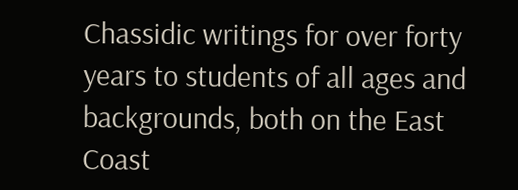Chassidic writings for over forty years to students of all ages and backgrounds, both on the East Coast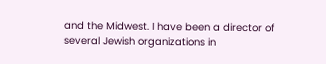and the Midwest. I have been a director of several Jewish organizations in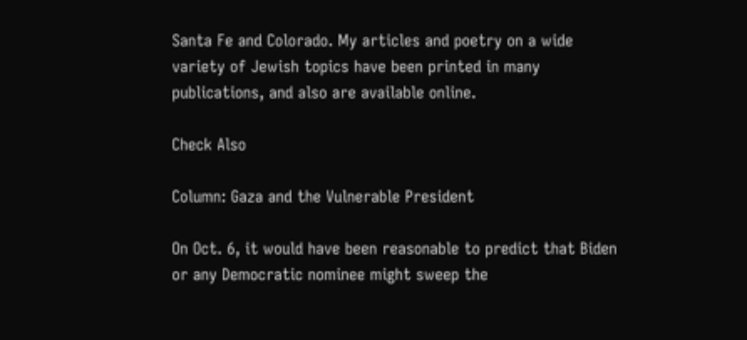Santa Fe and Colorado. My articles and poetry on a wide variety of Jewish topics have been printed in many publications, and also are available online.

Check Also

Column: Gaza and the Vulnerable President

On Oct. 6, it would have been reasonable to predict that Biden or any Democratic nominee might sweep the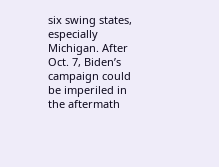six swing states, especially Michigan. After Oct. 7, Biden’s campaign could be imperiled in the aftermath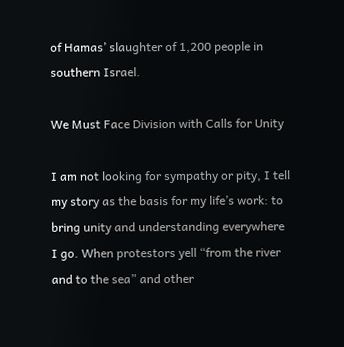of Hamas’ slaughter of 1,200 people in southern Israel.

We Must Face Division with Calls for Unity

I am not looking for sympathy or pity, I tell my story as the basis for my life’s work: to bring unity and understanding everywhere I go. When protestors yell “from the river and to the sea” and other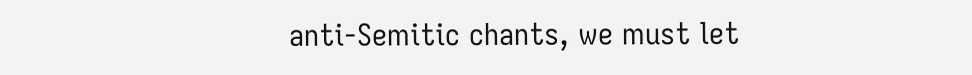anti-Semitic chants, we must let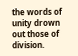the words of unity drown out those of division.